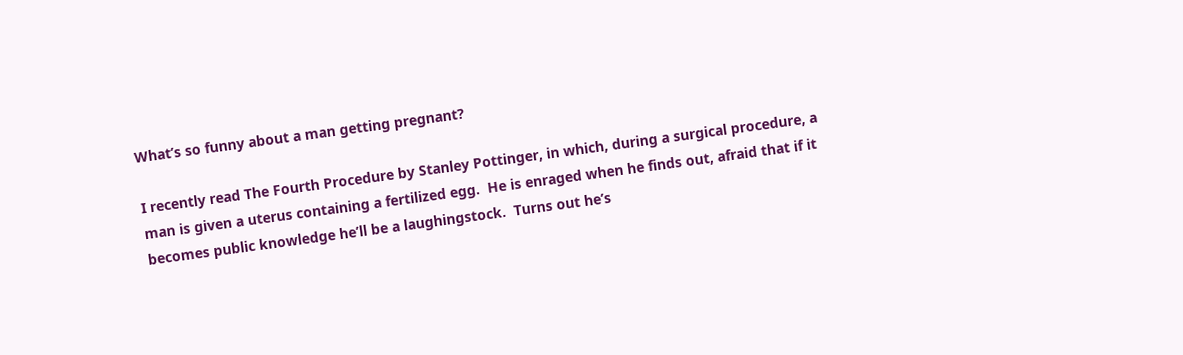What’s so funny about a man getting pregnant?

I recently read The Fourth Procedure by Stanley Pottinger, in which, during a surgical procedure, a man is given a uterus containing a fertilized egg.  He is enraged when he finds out, afraid that if it becomes public knowledge he’ll be a laughingstock.  Turns out he’s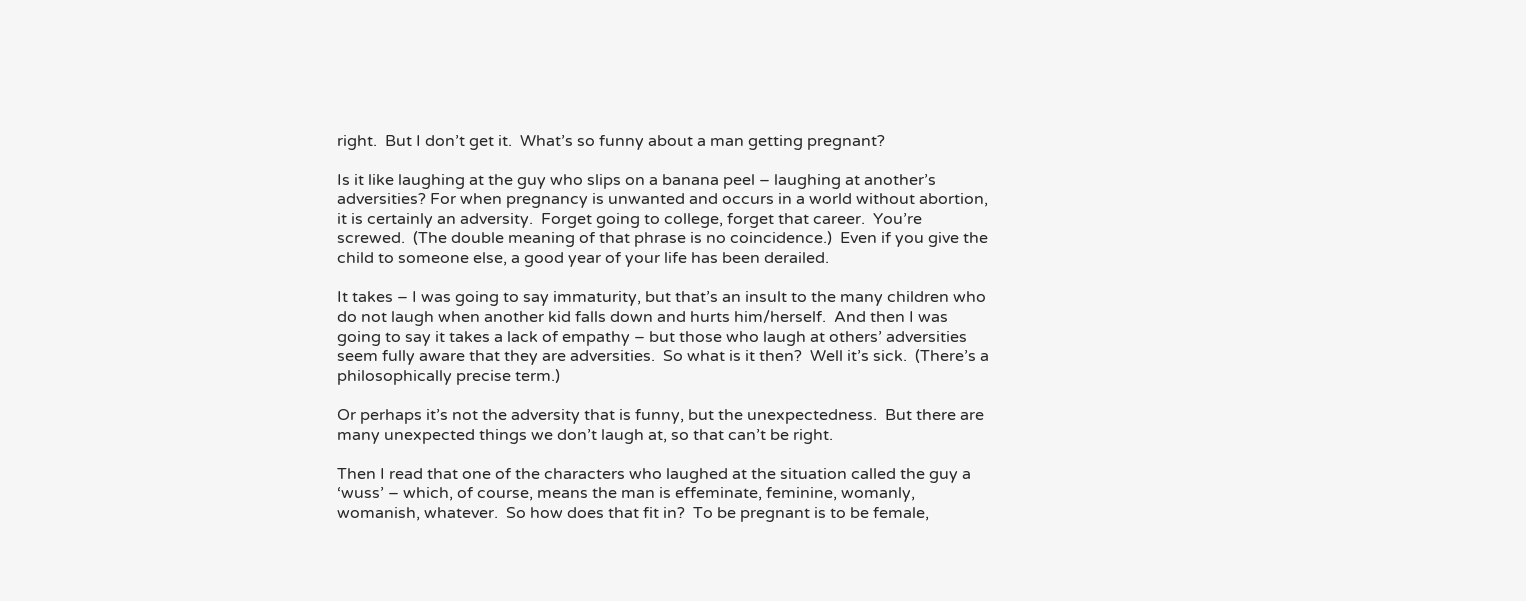right.  But I don’t get it.  What’s so funny about a man getting pregnant?

Is it like laughing at the guy who slips on a banana peel – laughing at another’s adversities? For when pregnancy is unwanted and occurs in a world without abortion, it is certainly an adversity.  Forget going to college, forget that career.  You’re screwed.  (The double meaning of that phrase is no coincidence.)  Even if you give the child to someone else, a good year of your life has been derailed.

It takes – I was going to say immaturity, but that’s an insult to the many children who do not laugh when another kid falls down and hurts him/herself.  And then I was going to say it takes a lack of empathy – but those who laugh at others’ adversities seem fully aware that they are adversities.  So what is it then?  Well it’s sick.  (There’s a philosophically precise term.)

Or perhaps it’s not the adversity that is funny, but the unexpectedness.  But there are many unexpected things we don’t laugh at, so that can’t be right.

Then I read that one of the characters who laughed at the situation called the guy a ‘wuss’ – which, of course, means the man is effeminate, feminine, womanly, womanish, whatever.  So how does that fit in?  To be pregnant is to be female,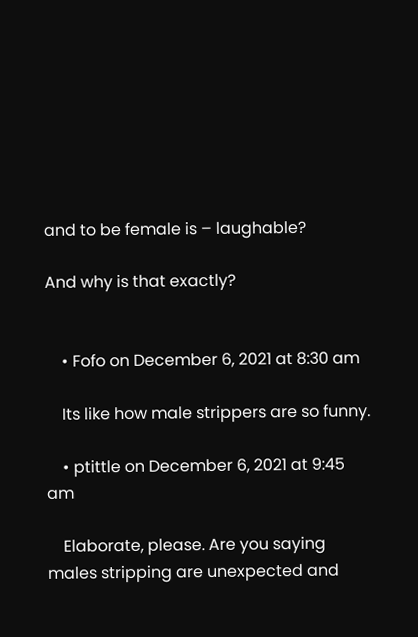and to be female is – laughable?

And why is that exactly?


    • Fofo on December 6, 2021 at 8:30 am

    Its like how male strippers are so funny.

    • ptittle on December 6, 2021 at 9:45 am

    Elaborate, please. Are you saying males stripping are unexpected and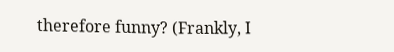therefore funny? (Frankly, I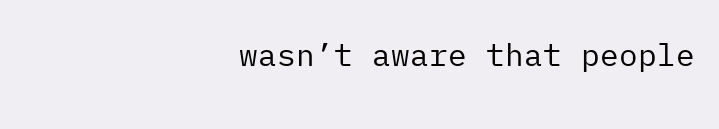wasn’t aware that people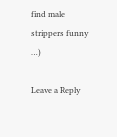find male strippers funny …)

Leave a Reply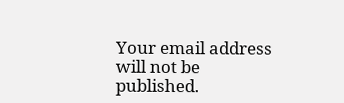Your email address will not be published.